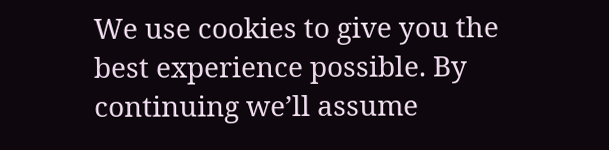We use cookies to give you the best experience possible. By continuing we’ll assume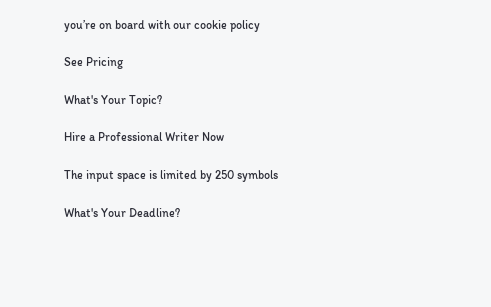you’re on board with our cookie policy

See Pricing

What's Your Topic?

Hire a Professional Writer Now

The input space is limited by 250 symbols

What's Your Deadline?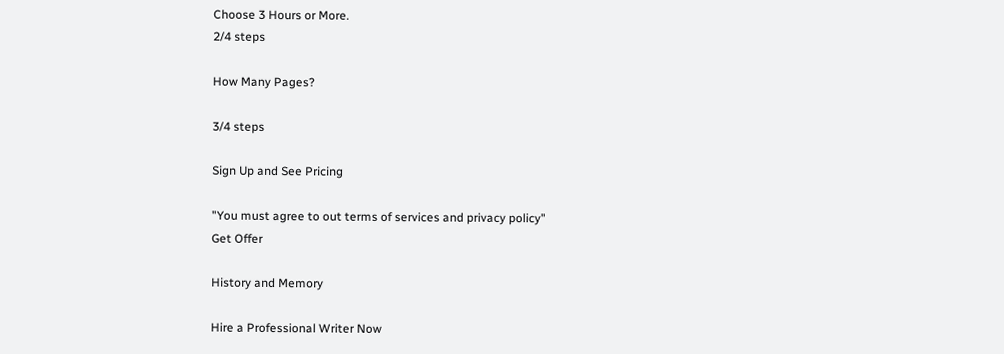Choose 3 Hours or More.
2/4 steps

How Many Pages?

3/4 steps

Sign Up and See Pricing

"You must agree to out terms of services and privacy policy"
Get Offer

History and Memory

Hire a Professional Writer Now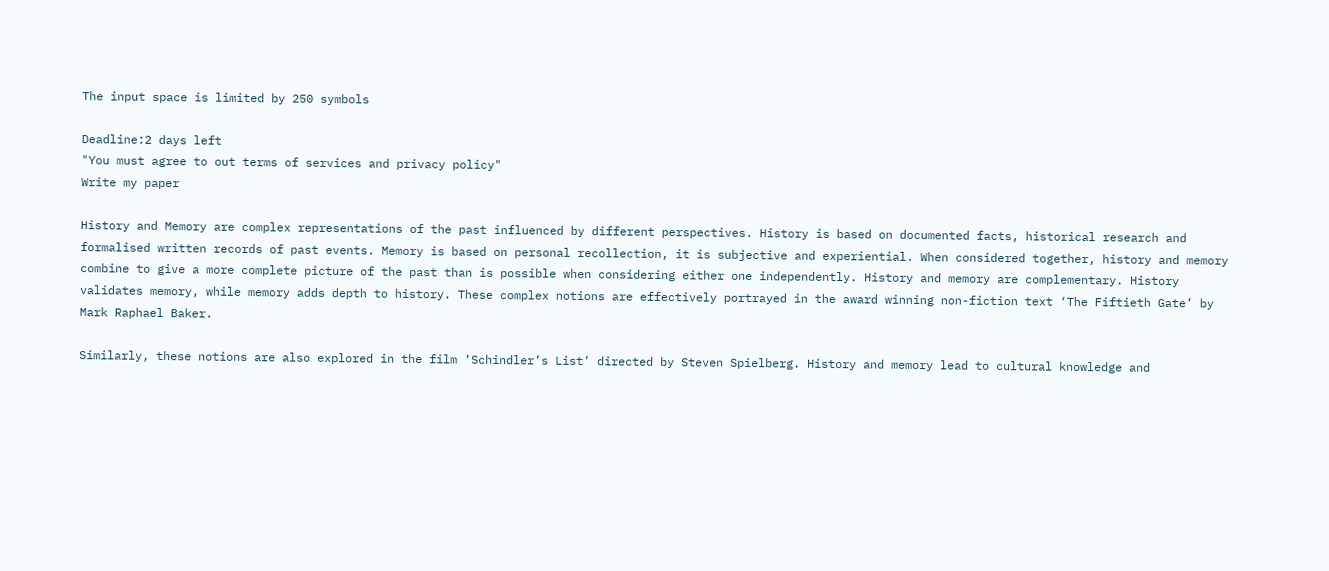The input space is limited by 250 symbols

Deadline:2 days left
"You must agree to out terms of services and privacy policy"
Write my paper

History and Memory are complex representations of the past influenced by different perspectives. History is based on documented facts, historical research and formalised written records of past events. Memory is based on personal recollection, it is subjective and experiential. When considered together, history and memory combine to give a more complete picture of the past than is possible when considering either one independently. History and memory are complementary. History validates memory, while memory adds depth to history. These complex notions are effectively portrayed in the award winning non-fiction text ‘The Fiftieth Gate’ by Mark Raphael Baker.

Similarly, these notions are also explored in the film ‘Schindler’s List’ directed by Steven Spielberg. History and memory lead to cultural knowledge and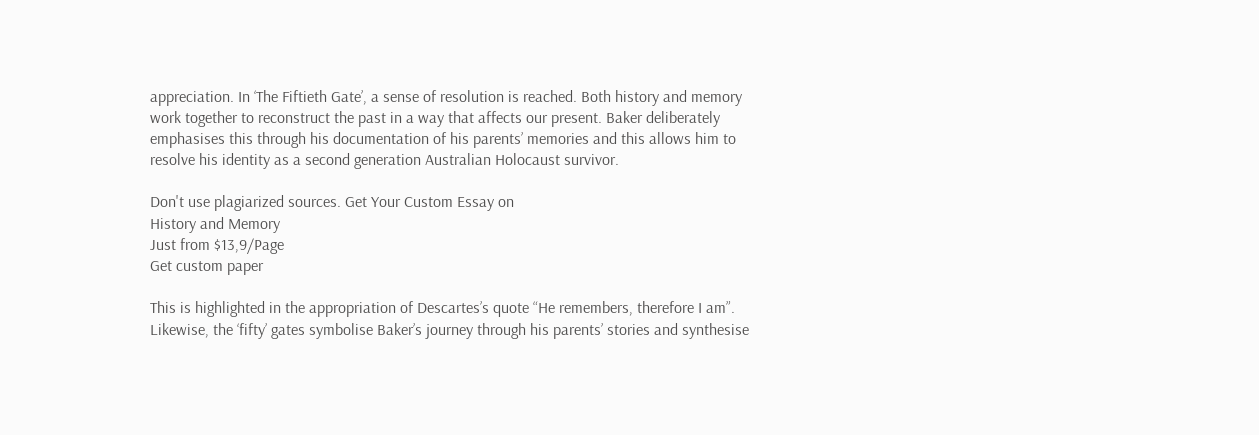appreciation. In ‘The Fiftieth Gate’, a sense of resolution is reached. Both history and memory work together to reconstruct the past in a way that affects our present. Baker deliberately emphasises this through his documentation of his parents’ memories and this allows him to resolve his identity as a second generation Australian Holocaust survivor.

Don't use plagiarized sources. Get Your Custom Essay on
History and Memory
Just from $13,9/Page
Get custom paper

This is highlighted in the appropriation of Descartes’s quote “He remembers, therefore I am”. Likewise, the ‘fifty’ gates symbolise Baker’s journey through his parents’ stories and synthesise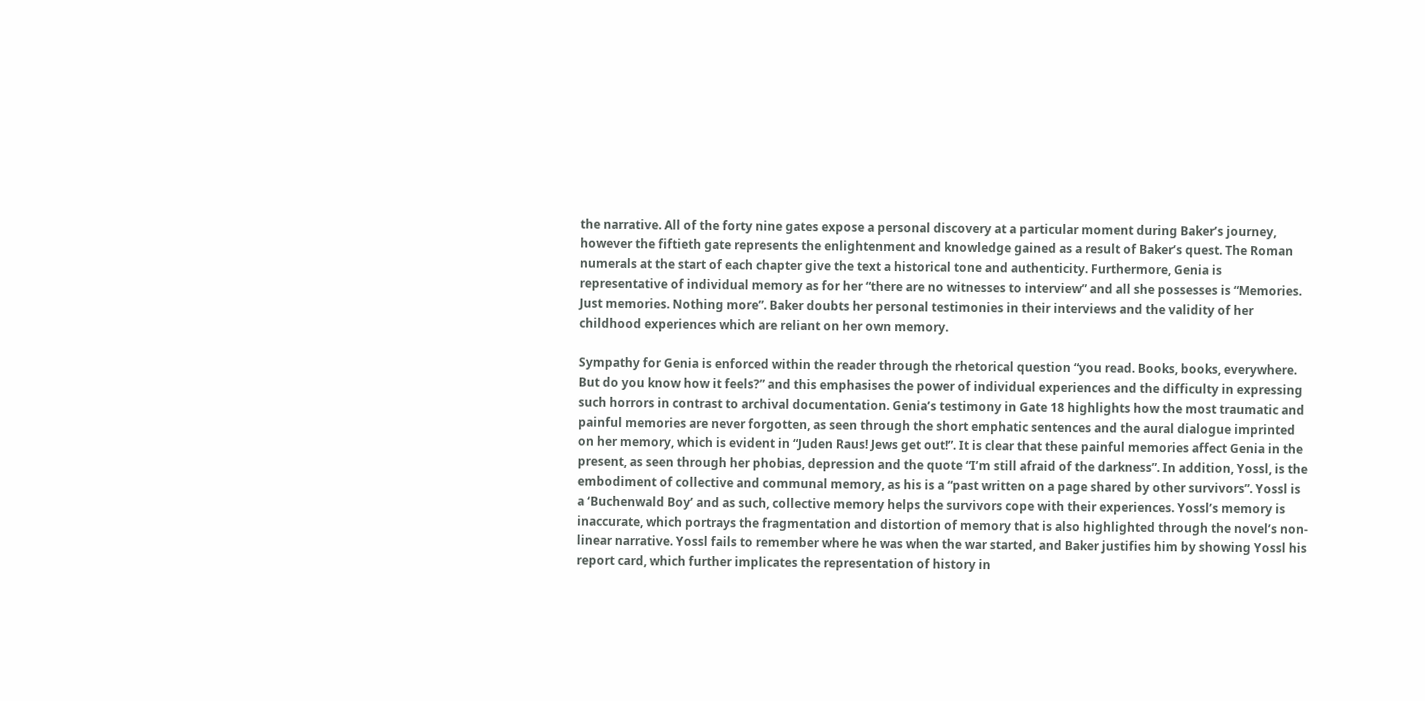the narrative. All of the forty nine gates expose a personal discovery at a particular moment during Baker’s journey, however the fiftieth gate represents the enlightenment and knowledge gained as a result of Baker’s quest. The Roman numerals at the start of each chapter give the text a historical tone and authenticity. Furthermore, Genia is representative of individual memory as for her “there are no witnesses to interview” and all she possesses is “Memories. Just memories. Nothing more”. Baker doubts her personal testimonies in their interviews and the validity of her childhood experiences which are reliant on her own memory.

Sympathy for Genia is enforced within the reader through the rhetorical question “you read. Books, books, everywhere. But do you know how it feels?” and this emphasises the power of individual experiences and the difficulty in expressing such horrors in contrast to archival documentation. Genia’s testimony in Gate 18 highlights how the most traumatic and painful memories are never forgotten, as seen through the short emphatic sentences and the aural dialogue imprinted on her memory, which is evident in “Juden Raus! Jews get out!”. It is clear that these painful memories affect Genia in the present, as seen through her phobias, depression and the quote “I’m still afraid of the darkness”. In addition, Yossl, is the embodiment of collective and communal memory, as his is a “past written on a page shared by other survivors”. Yossl is a ‘Buchenwald Boy’ and as such, collective memory helps the survivors cope with their experiences. Yossl’s memory is inaccurate, which portrays the fragmentation and distortion of memory that is also highlighted through the novel’s non-linear narrative. Yossl fails to remember where he was when the war started, and Baker justifies him by showing Yossl his report card, which further implicates the representation of history in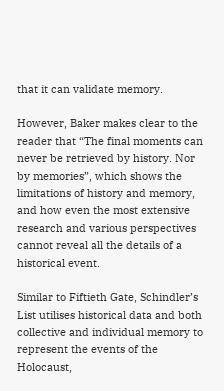that it can validate memory.

However, Baker makes clear to the reader that “The final moments can never be retrieved by history. Nor by memories”, which shows the limitations of history and memory, and how even the most extensive research and various perspectives cannot reveal all the details of a historical event.

Similar to Fiftieth Gate, Schindler’s List utilises historical data and both collective and individual memory to represent the events of the Holocaust,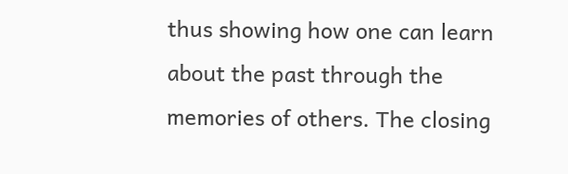thus showing how one can learn about the past through the memories of others. The closing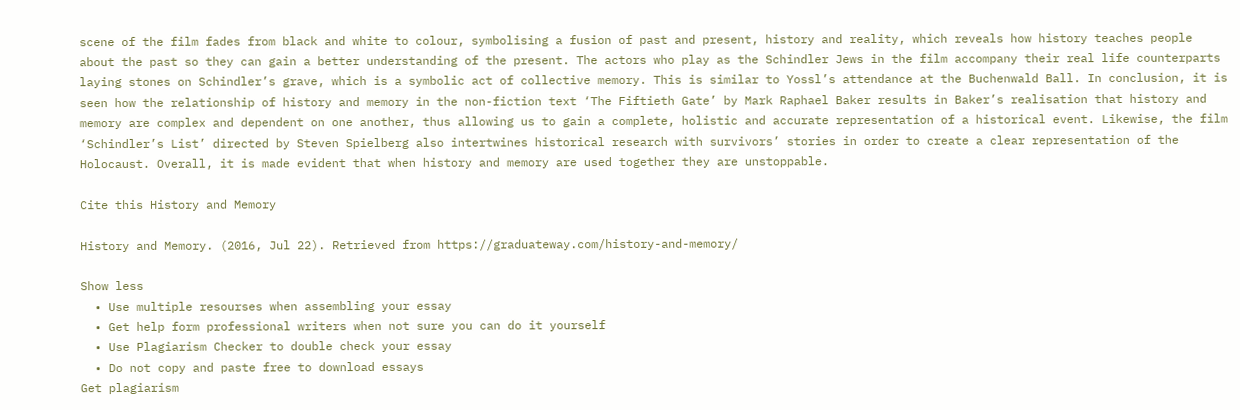scene of the film fades from black and white to colour, symbolising a fusion of past and present, history and reality, which reveals how history teaches people about the past so they can gain a better understanding of the present. The actors who play as the Schindler Jews in the film accompany their real life counterparts laying stones on Schindler’s grave, which is a symbolic act of collective memory. This is similar to Yossl’s attendance at the Buchenwald Ball. In conclusion, it is seen how the relationship of history and memory in the non-fiction text ‘The Fiftieth Gate’ by Mark Raphael Baker results in Baker’s realisation that history and memory are complex and dependent on one another, thus allowing us to gain a complete, holistic and accurate representation of a historical event. Likewise, the film ‘Schindler’s List’ directed by Steven Spielberg also intertwines historical research with survivors’ stories in order to create a clear representation of the Holocaust. Overall, it is made evident that when history and memory are used together they are unstoppable.

Cite this History and Memory

History and Memory. (2016, Jul 22). Retrieved from https://graduateway.com/history-and-memory/

Show less
  • Use multiple resourses when assembling your essay
  • Get help form professional writers when not sure you can do it yourself
  • Use Plagiarism Checker to double check your essay
  • Do not copy and paste free to download essays
Get plagiarism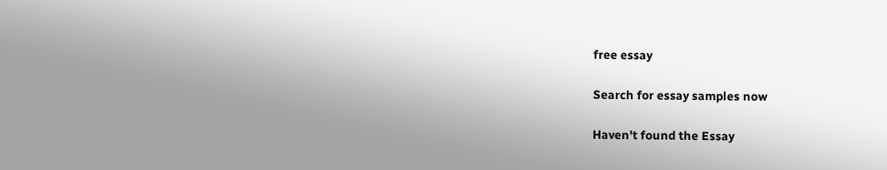free essay

Search for essay samples now

Haven't found the Essay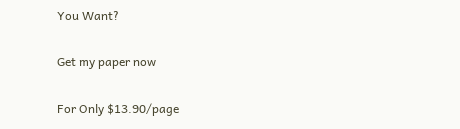You Want?

Get my paper now

For Only $13.90/page